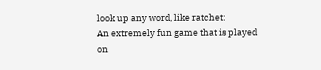look up any word, like ratchet:
An extremely fun game that is played on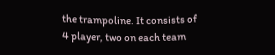the trampoline. It consists of 4 player, two on each team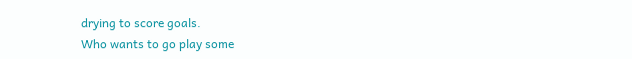drying to score goals.
Who wants to go play some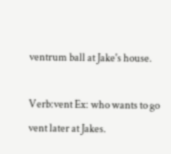ventrum ball at Jake's house.

Verb:vent Ex: who wants to go vent later at Jakes.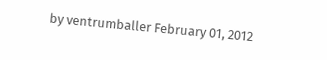by ventrumballer February 01, 2012